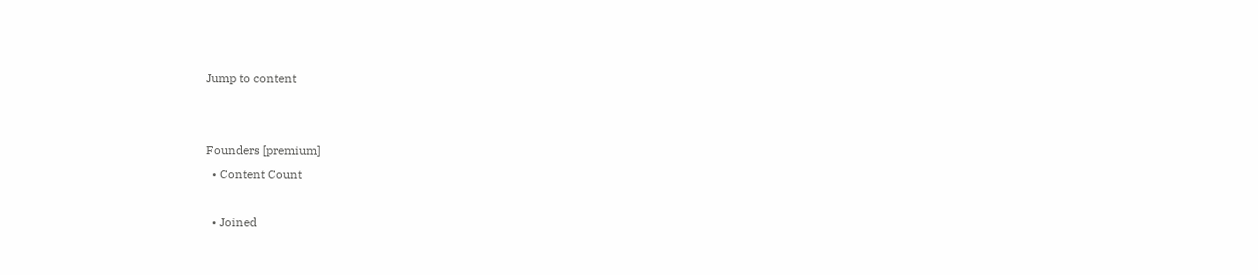Jump to content


Founders [premium]
  • Content Count

  • Joined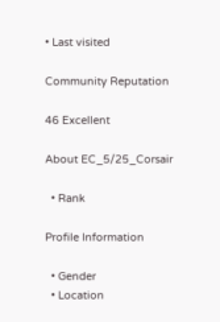• Last visited

Community Reputation

46 Excellent

About EC_5/25_Corsair

  • Rank

Profile Information

  • Gender
  • Location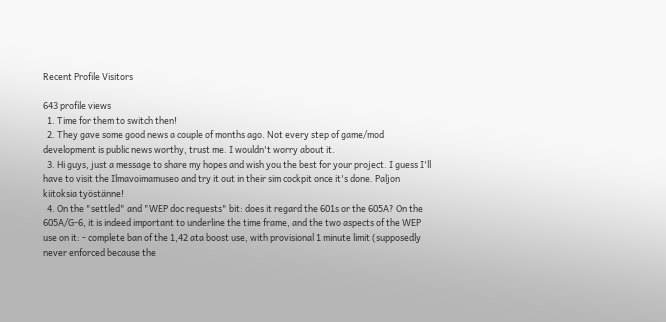Recent Profile Visitors

643 profile views
  1. Time for them to switch then!
  2. They gave some good news a couple of months ago. Not every step of game/mod development is public news worthy, trust me. I wouldn't worry about it.
  3. Hi guys, just a message to share my hopes and wish you the best for your project. I guess I'll have to visit the Ilmavoimamuseo and try it out in their sim cockpit once it's done. Paljon kiitoksia työstänne!
  4. On the "settled" and "WEP doc requests" bit: does it regard the 601s or the 605A? On the 605A/G-6, it is indeed important to underline the time frame, and the two aspects of the WEP use on it: - complete ban of the 1,42 ata boost use, with provisional 1 minute limit (supposedly never enforced because the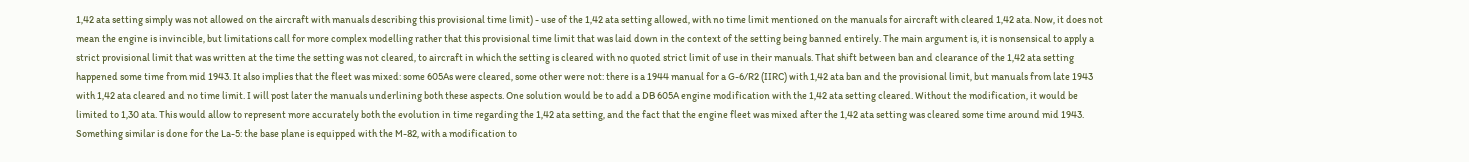1,42 ata setting simply was not allowed on the aircraft with manuals describing this provisional time limit) - use of the 1,42 ata setting allowed, with no time limit mentioned on the manuals for aircraft with cleared 1,42 ata. Now, it does not mean the engine is invincible, but limitations call for more complex modelling rather that this provisional time limit that was laid down in the context of the setting being banned entirely. The main argument is, it is nonsensical to apply a strict provisional limit that was written at the time the setting was not cleared, to aircraft in which the setting is cleared with no quoted strict limit of use in their manuals. That shift between ban and clearance of the 1,42 ata setting happened some time from mid 1943. It also implies that the fleet was mixed: some 605As were cleared, some other were not: there is a 1944 manual for a G-6/R2 (IIRC) with 1,42 ata ban and the provisional limit, but manuals from late 1943 with 1,42 ata cleared and no time limit. I will post later the manuals underlining both these aspects. One solution would be to add a DB 605A engine modification with the 1,42 ata setting cleared. Without the modification, it would be limited to 1,30 ata. This would allow to represent more accurately both the evolution in time regarding the 1,42 ata setting, and the fact that the engine fleet was mixed after the 1,42 ata setting was cleared some time around mid 1943. Something similar is done for the La-5: the base plane is equipped with the M-82, with a modification to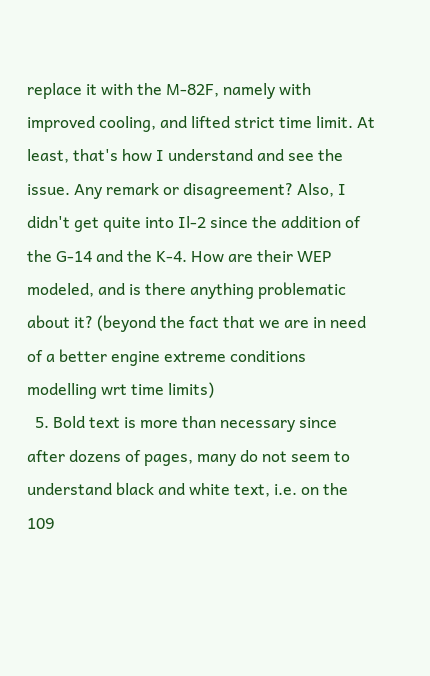replace it with the M-82F, namely with improved cooling, and lifted strict time limit. At least, that's how I understand and see the issue. Any remark or disagreement? Also, I didn't get quite into Il-2 since the addition of the G-14 and the K-4. How are their WEP modeled, and is there anything problematic about it? (beyond the fact that we are in need of a better engine extreme conditions modelling wrt time limits)
  5. Bold text is more than necessary since after dozens of pages, many do not seem to understand black and white text, i.e. on the 109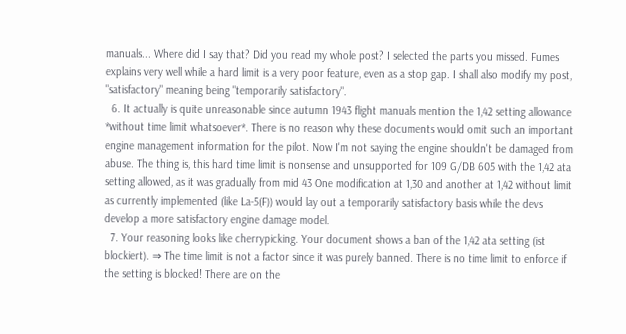manuals... Where did I say that? Did you read my whole post? I selected the parts you missed. Fumes explains very well while a hard limit is a very poor feature, even as a stop gap. I shall also modify my post, "satisfactory" meaning being "temporarily satisfactory".
  6. It actually is quite unreasonable since autumn 1943 flight manuals mention the 1,42 setting allowance *without time limit whatsoever*. There is no reason why these documents would omit such an important engine management information for the pilot. Now I'm not saying the engine shouldn't be damaged from abuse. The thing is, this hard time limit is nonsense and unsupported for 109 G/DB 605 with the 1,42 ata setting allowed, as it was gradually from mid 43 One modification at 1,30 and another at 1,42 without limit as currently implemented (like La-5(F)) would lay out a temporarily satisfactory basis while the devs develop a more satisfactory engine damage model.
  7. Your reasoning looks like cherrypicking. Your document shows a ban of the 1,42 ata setting (ist blockiert). ⇒ The time limit is not a factor since it was purely banned. There is no time limit to enforce if the setting is blocked! There are on the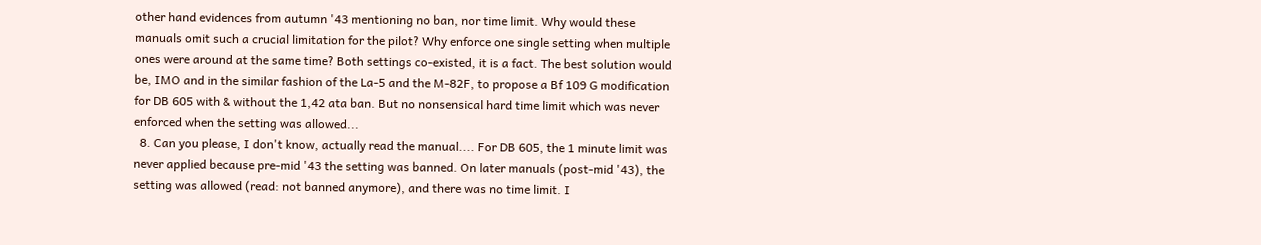other hand evidences from autumn '43 mentioning no ban, nor time limit. Why would these manuals omit such a crucial limitation for the pilot? Why enforce one single setting when multiple ones were around at the same time? Both settings co-existed, it is a fact. The best solution would be, IMO and in the similar fashion of the La-5 and the M-82F, to propose a Bf 109 G modification for DB 605 with & without the 1,42 ata ban. But no nonsensical hard time limit which was never enforced when the setting was allowed...
  8. Can you please, I don't know, actually read the manual.... For DB 605, the 1 minute limit was never applied because pre-mid '43 the setting was banned. On later manuals (post-mid '43), the setting was allowed (read: not banned anymore), and there was no time limit. I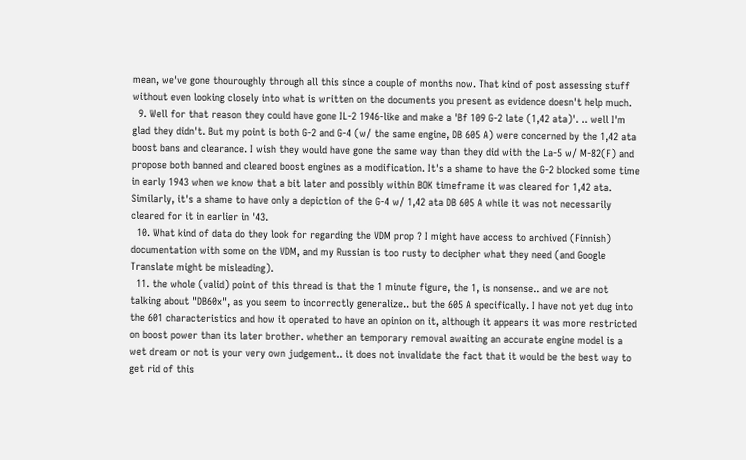mean, we've gone thouroughly through all this since a couple of months now. That kind of post assessing stuff without even looking closely into what is written on the documents you present as evidence doesn't help much.
  9. Well for that reason they could have gone IL-2 1946-like and make a 'Bf 109 G-2 late (1,42 ata)'. .. well I'm glad they didn't. But my point is both G-2 and G-4 (w/ the same engine, DB 605 A) were concerned by the 1,42 ata boost bans and clearance. I wish they would have gone the same way than they did with the La-5 w/ M-82(F) and propose both banned and cleared boost engines as a modification. It's a shame to have the G-2 blocked some time in early 1943 when we know that a bit later and possibly within BOK timeframe it was cleared for 1,42 ata. Similarly, it's a shame to have only a depiction of the G-4 w/ 1,42 ata DB 605 A while it was not necessarily cleared for it in earlier in '43.
  10. What kind of data do they look for regarding the VDM prop ? I might have access to archived (Finnish) documentation with some on the VDM, and my Russian is too rusty to decipher what they need (and Google Translate might be misleading).
  11. the whole (valid) point of this thread is that the 1 minute figure, the 1, is nonsense.. and we are not talking about "DB60x", as you seem to incorrectly generalize.. but the 605 A specifically. I have not yet dug into the 601 characteristics and how it operated to have an opinion on it, although it appears it was more restricted on boost power than its later brother. whether an temporary removal awaiting an accurate engine model is a wet dream or not is your very own judgement.. it does not invalidate the fact that it would be the best way to get rid of this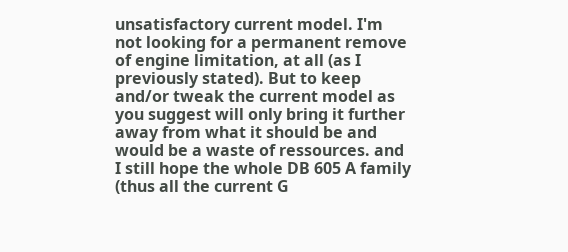unsatisfactory current model. I'm not looking for a permanent remove of engine limitation, at all (as I previously stated). But to keep and/or tweak the current model as you suggest will only bring it further away from what it should be and would be a waste of ressources. and I still hope the whole DB 605 A family (thus all the current G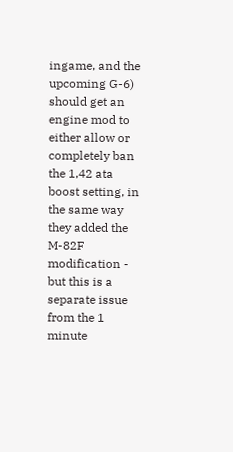ingame, and the upcoming G-6) should get an engine mod to either allow or completely ban the 1,42 ata boost setting, in the same way they added the M-82F modification - but this is a separate issue from the 1 minute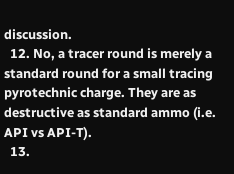discussion.
  12. No, a tracer round is merely a standard round for a small tracing pyrotechnic charge. They are as destructive as standard ammo (i.e. API vs API-T).
  13.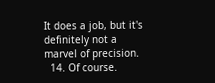It does a job, but it's definitely not a marvel of precision.
  14. Of course.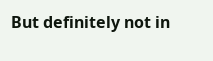But definitely not in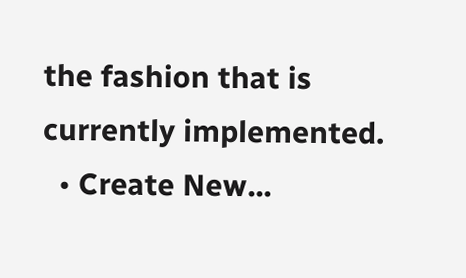the fashion that is currently implemented.
  • Create New...